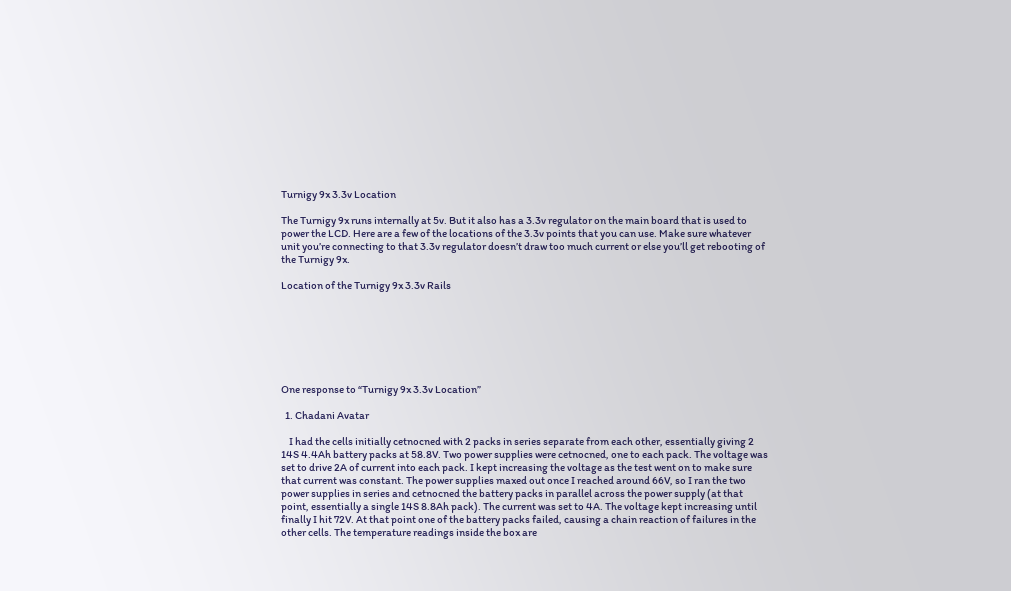Turnigy 9x 3.3v Location

The Turnigy 9x runs internally at 5v. But it also has a 3.3v regulator on the main board that is used to power the LCD. Here are a few of the locations of the 3.3v points that you can use. Make sure whatever unit you’re connecting to that 3.3v regulator doesn’t draw too much current or else you’ll get rebooting of the Turnigy 9x.

Location of the Turnigy 9x 3.3v Rails







One response to “Turnigy 9x 3.3v Location”

  1. Chadani Avatar

    I had the cells initially cetnocned with 2 packs in series separate from each other, essentially giving 2 14S 4.4Ah battery packs at 58.8V. Two power supplies were cetnocned, one to each pack. The voltage was set to drive 2A of current into each pack. I kept increasing the voltage as the test went on to make sure that current was constant. The power supplies maxed out once I reached around 66V, so I ran the two power supplies in series and cetnocned the battery packs in parallel across the power supply (at that point, essentially a single 14S 8.8Ah pack). The current was set to 4A. The voltage kept increasing until finally I hit 72V. At that point one of the battery packs failed, causing a chain reaction of failures in the other cells. The temperature readings inside the box are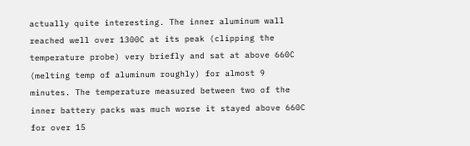actually quite interesting. The inner aluminum wall reached well over 1300C at its peak (clipping the temperature probe) very briefly and sat at above 660C (melting temp of aluminum roughly) for almost 9 minutes. The temperature measured between two of the inner battery packs was much worse it stayed above 660C for over 15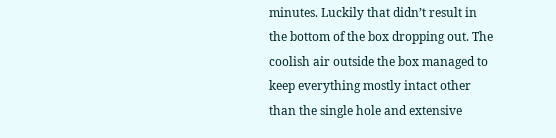minutes. Luckily that didn’t result in the bottom of the box dropping out. The coolish air outside the box managed to keep everything mostly intact other than the single hole and extensive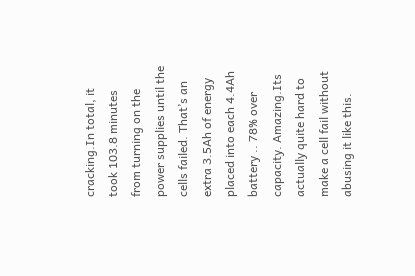cracking.In total, it took 103.8 minutes from turning on the power supplies until the cells failed. That’s an extra 3.5Ah of energy placed into each 4.4Ah battery .. 78% over capacity. Amazing.Its actually quite hard to make a cell fail without abusing it like this.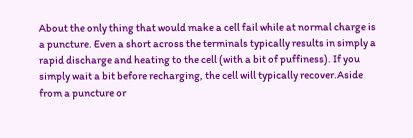About the only thing that would make a cell fail while at normal charge is a puncture. Even a short across the terminals typically results in simply a rapid discharge and heating to the cell (with a bit of puffiness). If you simply wait a bit before recharging, the cell will typically recover.Aside from a puncture or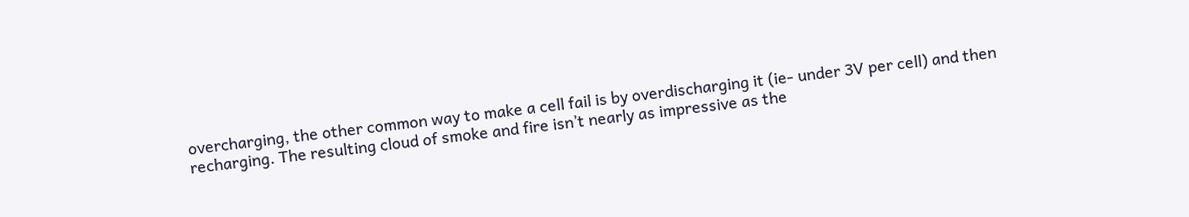overcharging, the other common way to make a cell fail is by overdischarging it (ie- under 3V per cell) and then recharging. The resulting cloud of smoke and fire isn’t nearly as impressive as the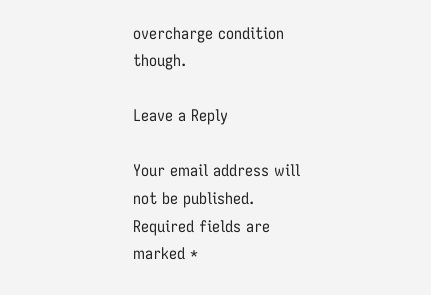overcharge condition though.

Leave a Reply

Your email address will not be published. Required fields are marked *